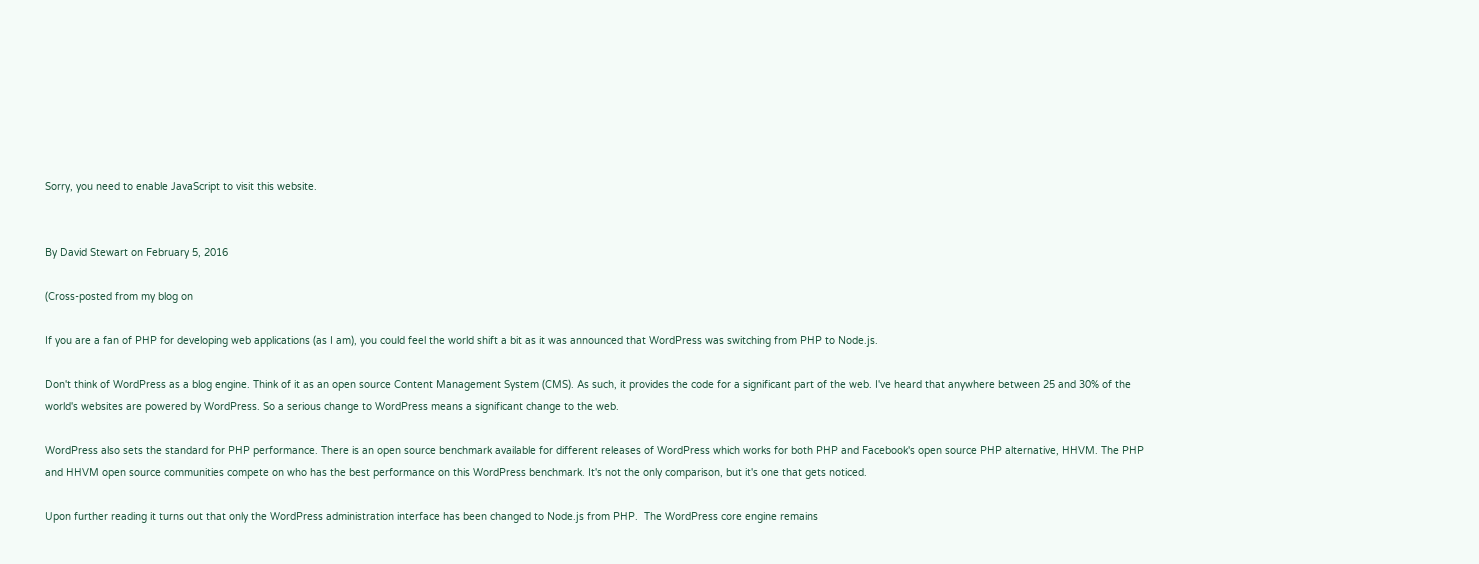Sorry, you need to enable JavaScript to visit this website.


By David Stewart on February 5, 2016

(Cross-posted from my blog on

If you are a fan of PHP for developing web applications (as I am), you could feel the world shift a bit as it was announced that WordPress was switching from PHP to Node.js.

Don't think of WordPress as a blog engine. Think of it as an open source Content Management System (CMS). As such, it provides the code for a significant part of the web. I've heard that anywhere between 25 and 30% of the world's websites are powered by WordPress. So a serious change to WordPress means a significant change to the web.

WordPress also sets the standard for PHP performance. There is an open source benchmark available for different releases of WordPress which works for both PHP and Facebook's open source PHP alternative, HHVM. The PHP and HHVM open source communities compete on who has the best performance on this WordPress benchmark. It's not the only comparison, but it's one that gets noticed.

Upon further reading it turns out that only the WordPress administration interface has been changed to Node.js from PHP.  The WordPress core engine remains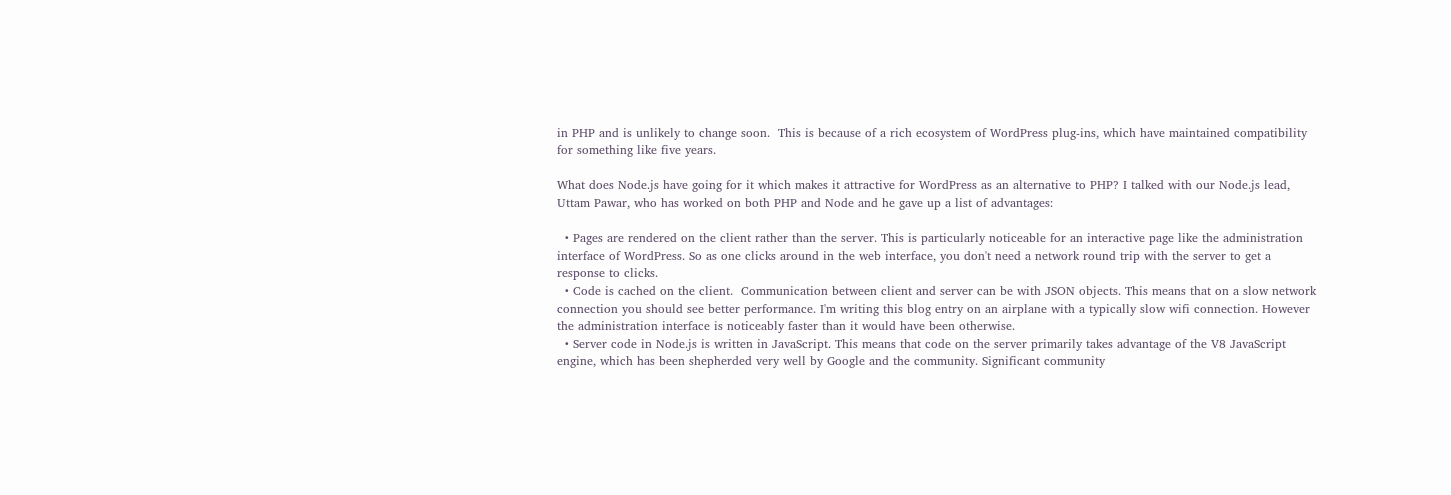in PHP and is unlikely to change soon.  This is because of a rich ecosystem of WordPress plug-ins, which have maintained compatibility for something like five years.

What does Node.js have going for it which makes it attractive for WordPress as an alternative to PHP? I talked with our Node.js lead, Uttam Pawar, who has worked on both PHP and Node and he gave up a list of advantages:

  • Pages are rendered on the client rather than the server. This is particularly noticeable for an interactive page like the administration interface of WordPress. So as one clicks around in the web interface, you don't need a network round trip with the server to get a response to clicks.
  • Code is cached on the client.  Communication between client and server can be with JSON objects. This means that on a slow network connection you should see better performance. I'm writing this blog entry on an airplane with a typically slow wifi connection. However the administration interface is noticeably faster than it would have been otherwise.
  • Server code in Node.js is written in JavaScript. This means that code on the server primarily takes advantage of the V8 JavaScript engine, which has been shepherded very well by Google and the community. Significant community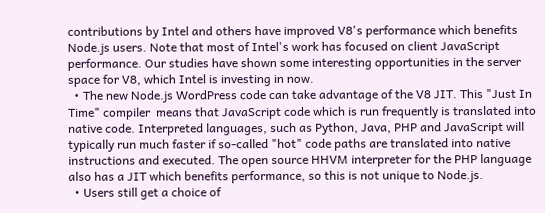contributions by Intel and others have improved V8's performance which benefits Node.js users. Note that most of Intel's work has focused on client JavaScript performance. Our studies have shown some interesting opportunities in the server space for V8, which Intel is investing in now.
  • The new Node.js WordPress code can take advantage of the V8 JIT. This "Just In Time" compiler  means that JavaScript code which is run frequently is translated into native code. Interpreted languages, such as Python, Java, PHP and JavaScript will typically run much faster if so-called "hot" code paths are translated into native instructions and executed. The open source HHVM interpreter for the PHP language also has a JIT which benefits performance, so this is not unique to Node.js.
  • Users still get a choice of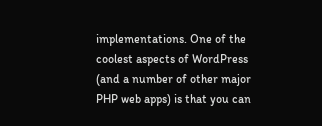implementations. One of the coolest aspects of WordPress (and a number of other major PHP web apps) is that you can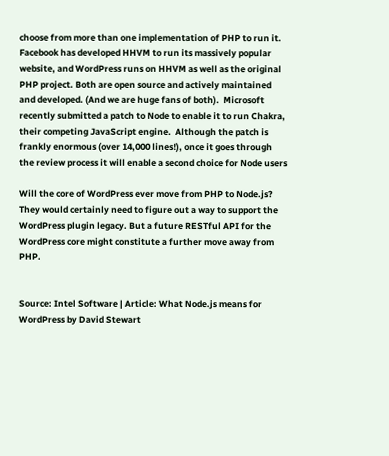choose from more than one implementation of PHP to run it. Facebook has developed HHVM to run its massively popular website, and WordPress runs on HHVM as well as the original PHP project. Both are open source and actively maintained and developed. (And we are huge fans of both).  Microsoft recently submitted a patch to Node to enable it to run Chakra, their competing JavaScript engine.  Although the patch is frankly enormous (over 14,000 lines!), once it goes through the review process it will enable a second choice for Node users

Will the core of WordPress ever move from PHP to Node.js? They would certainly need to figure out a way to support the WordPress plugin legacy. But a future RESTful API for the WordPress core might constitute a further move away from PHP.


Source: Intel Software | Article: What Node.js means for WordPress by David Stewart